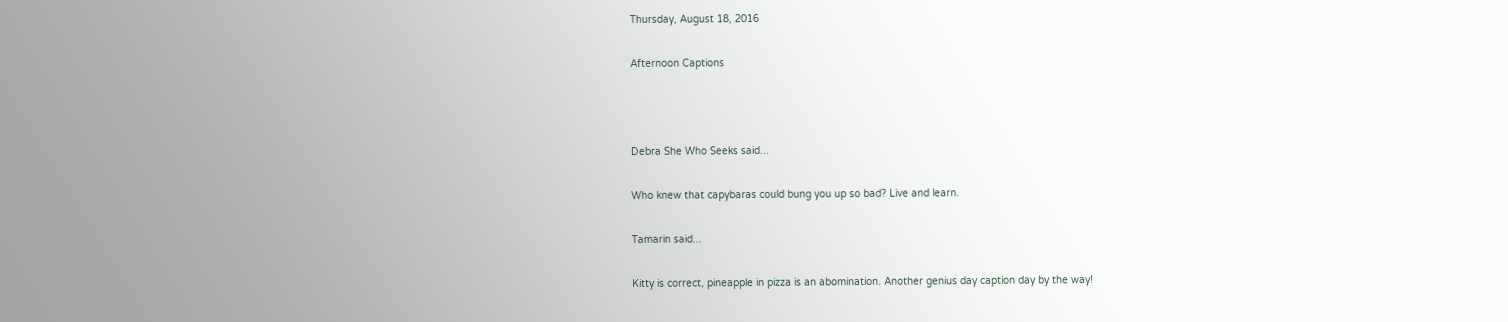Thursday, August 18, 2016

Afternoon Captions



Debra She Who Seeks said...

Who knew that capybaras could bung you up so bad? Live and learn.

Tamarin said...

Kitty is correct, pineapple in pizza is an abomination. Another genius day caption day by the way!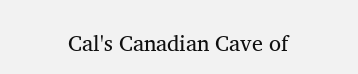Cal's Canadian Cave of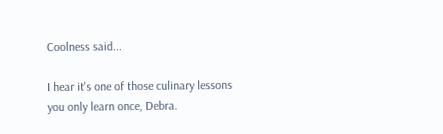Coolness said...

I hear it's one of those culinary lessons you only learn once, Debra.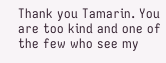Thank you Tamarin. You are too kind and one of the few who see my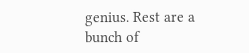genius. Rest are a bunch of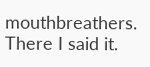mouthbreathers. There I said it.